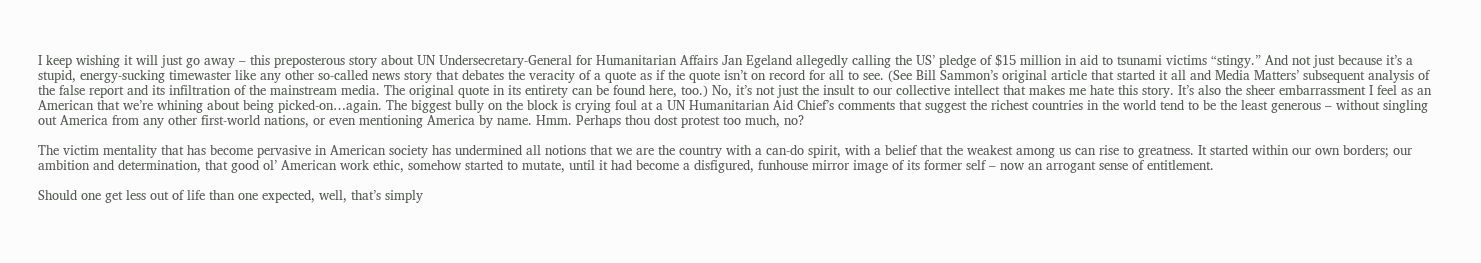I keep wishing it will just go away – this preposterous story about UN Undersecretary-General for Humanitarian Affairs Jan Egeland allegedly calling the US’ pledge of $15 million in aid to tsunami victims “stingy.” And not just because it’s a stupid, energy-sucking timewaster like any other so-called news story that debates the veracity of a quote as if the quote isn’t on record for all to see. (See Bill Sammon’s original article that started it all and Media Matters’ subsequent analysis of the false report and its infiltration of the mainstream media. The original quote in its entirety can be found here, too.) No, it’s not just the insult to our collective intellect that makes me hate this story. It’s also the sheer embarrassment I feel as an American that we’re whining about being picked-on…again. The biggest bully on the block is crying foul at a UN Humanitarian Aid Chief’s comments that suggest the richest countries in the world tend to be the least generous – without singling out America from any other first-world nations, or even mentioning America by name. Hmm. Perhaps thou dost protest too much, no?

The victim mentality that has become pervasive in American society has undermined all notions that we are the country with a can-do spirit, with a belief that the weakest among us can rise to greatness. It started within our own borders; our ambition and determination, that good ol’ American work ethic, somehow started to mutate, until it had become a disfigured, funhouse mirror image of its former self – now an arrogant sense of entitlement.

Should one get less out of life than one expected, well, that’s simply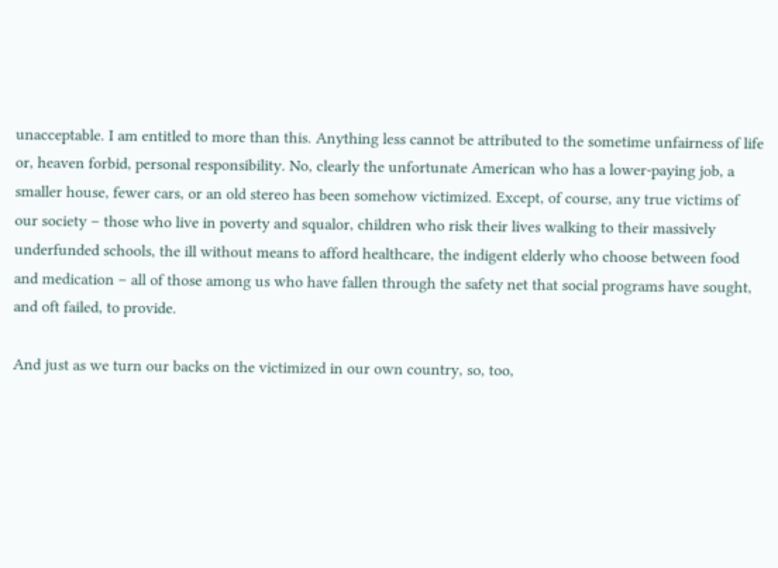unacceptable. I am entitled to more than this. Anything less cannot be attributed to the sometime unfairness of life or, heaven forbid, personal responsibility. No, clearly the unfortunate American who has a lower-paying job, a smaller house, fewer cars, or an old stereo has been somehow victimized. Except, of course, any true victims of our society – those who live in poverty and squalor, children who risk their lives walking to their massively underfunded schools, the ill without means to afford healthcare, the indigent elderly who choose between food and medication – all of those among us who have fallen through the safety net that social programs have sought, and oft failed, to provide.

And just as we turn our backs on the victimized in our own country, so, too,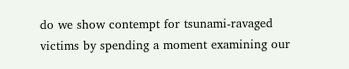do we show contempt for tsunami-ravaged victims by spending a moment examining our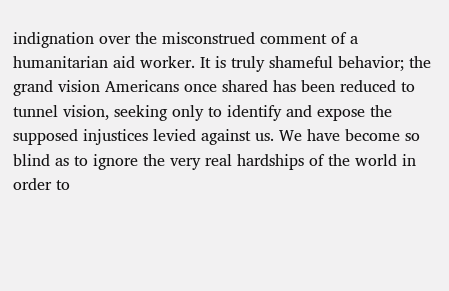indignation over the misconstrued comment of a humanitarian aid worker. It is truly shameful behavior; the grand vision Americans once shared has been reduced to tunnel vision, seeking only to identify and expose the supposed injustices levied against us. We have become so blind as to ignore the very real hardships of the world in order to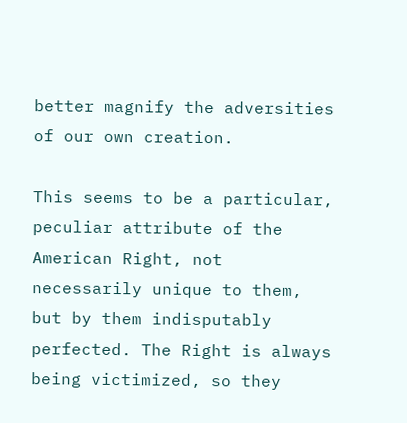better magnify the adversities of our own creation.

This seems to be a particular, peculiar attribute of the American Right, not necessarily unique to them, but by them indisputably perfected. The Right is always being victimized, so they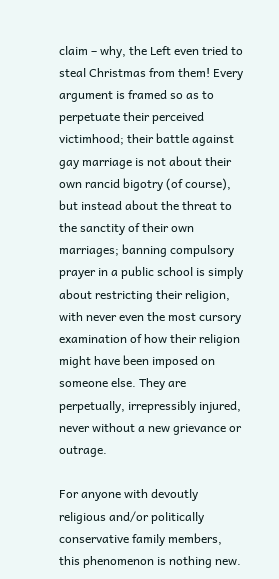claim – why, the Left even tried to steal Christmas from them! Every argument is framed so as to perpetuate their perceived victimhood; their battle against gay marriage is not about their own rancid bigotry (of course), but instead about the threat to the sanctity of their own marriages; banning compulsory prayer in a public school is simply about restricting their religion, with never even the most cursory examination of how their religion might have been imposed on someone else. They are perpetually, irrepressibly injured, never without a new grievance or outrage.

For anyone with devoutly religious and/or politically conservative family members, this phenomenon is nothing new.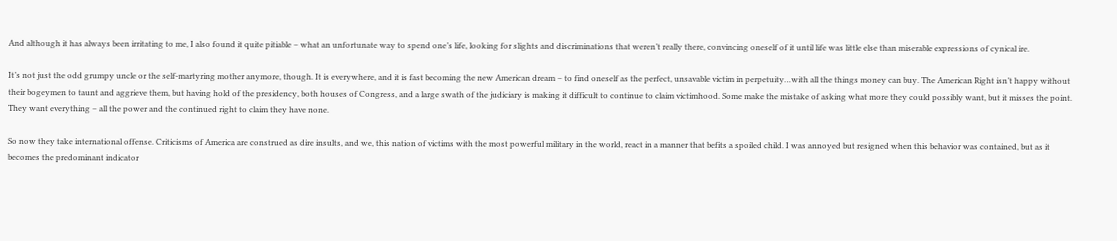And although it has always been irritating to me, I also found it quite pitiable – what an unfortunate way to spend one’s life, looking for slights and discriminations that weren’t really there, convincing oneself of it until life was little else than miserable expressions of cynical ire.

It’s not just the odd grumpy uncle or the self-martyring mother anymore, though. It is everywhere, and it is fast becoming the new American dream – to find oneself as the perfect, unsavable victim in perpetuity…with all the things money can buy. The American Right isn’t happy without their bogeymen to taunt and aggrieve them, but having hold of the presidency, both houses of Congress, and a large swath of the judiciary is making it difficult to continue to claim victimhood. Some make the mistake of asking what more they could possibly want, but it misses the point. They want everything – all the power and the continued right to claim they have none.

So now they take international offense. Criticisms of America are construed as dire insults, and we, this nation of victims with the most powerful military in the world, react in a manner that befits a spoiled child. I was annoyed but resigned when this behavior was contained, but as it becomes the predominant indicator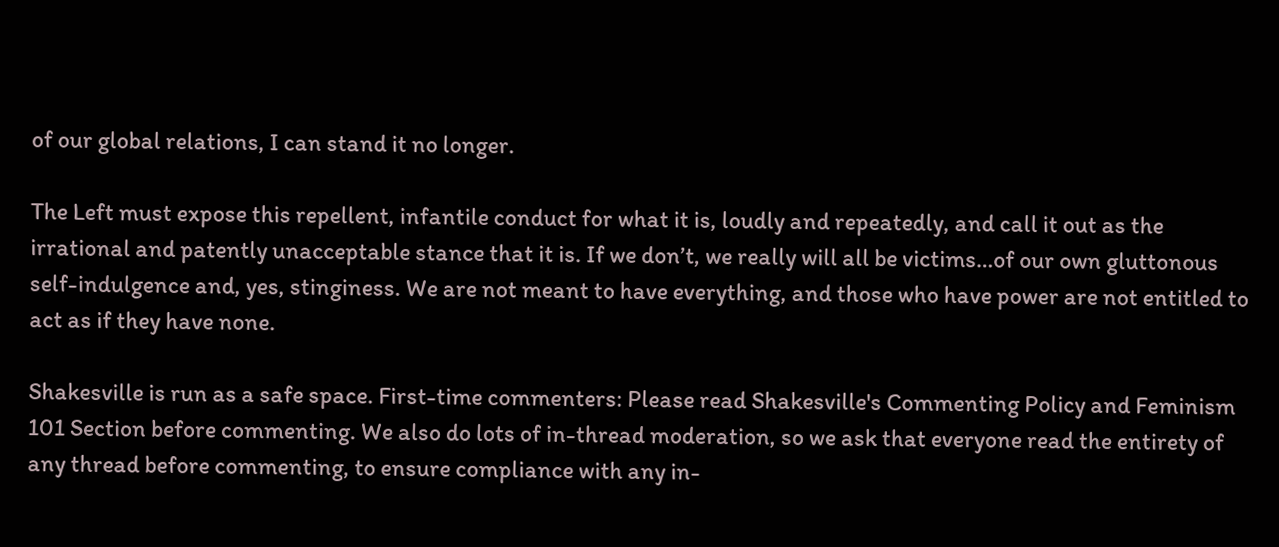of our global relations, I can stand it no longer.

The Left must expose this repellent, infantile conduct for what it is, loudly and repeatedly, and call it out as the irrational and patently unacceptable stance that it is. If we don’t, we really will all be victims…of our own gluttonous self-indulgence and, yes, stinginess. We are not meant to have everything, and those who have power are not entitled to act as if they have none.

Shakesville is run as a safe space. First-time commenters: Please read Shakesville's Commenting Policy and Feminism 101 Section before commenting. We also do lots of in-thread moderation, so we ask that everyone read the entirety of any thread before commenting, to ensure compliance with any in-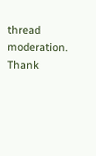thread moderation. Thank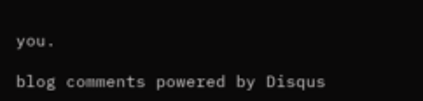you.

blog comments powered by Disqus